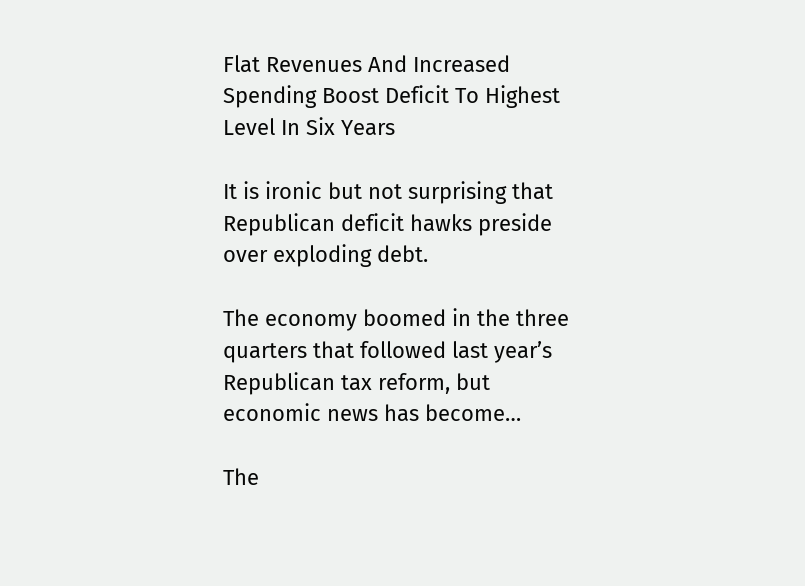Flat Revenues And Increased Spending Boost Deficit To Highest Level In Six Years

It is ironic but not surprising that Republican deficit hawks preside over exploding debt.

The economy boomed in the three quarters that followed last year’s Republican tax reform, but economic news has become…

The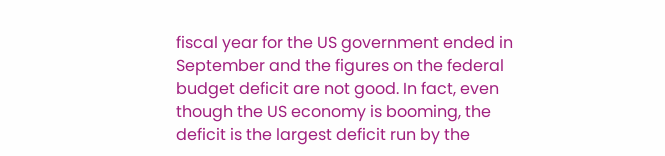fiscal year for the US government ended in September and the figures on the federal budget deficit are not good. In fact, even though the US economy is booming, the deficit is the largest deficit run by the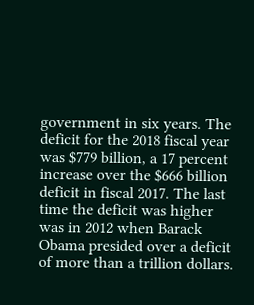government in six years. The deficit for the 2018 fiscal year was $779 billion, a 17 percent increase over the $666 billion deficit in fiscal 2017. The last time the deficit was higher was in 2012 when Barack Obama presided over a deficit of more than a trillion dollars.